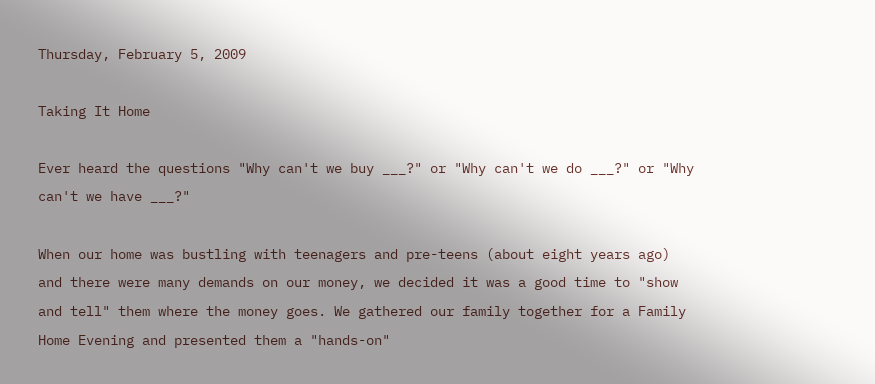Thursday, February 5, 2009

Taking It Home

Ever heard the questions "Why can't we buy ___?" or "Why can't we do ___?" or "Why can't we have ___?"

When our home was bustling with teenagers and pre-teens (about eight years ago) and there were many demands on our money, we decided it was a good time to "show and tell" them where the money goes. We gathered our family together for a Family Home Evening and presented them a "hands-on"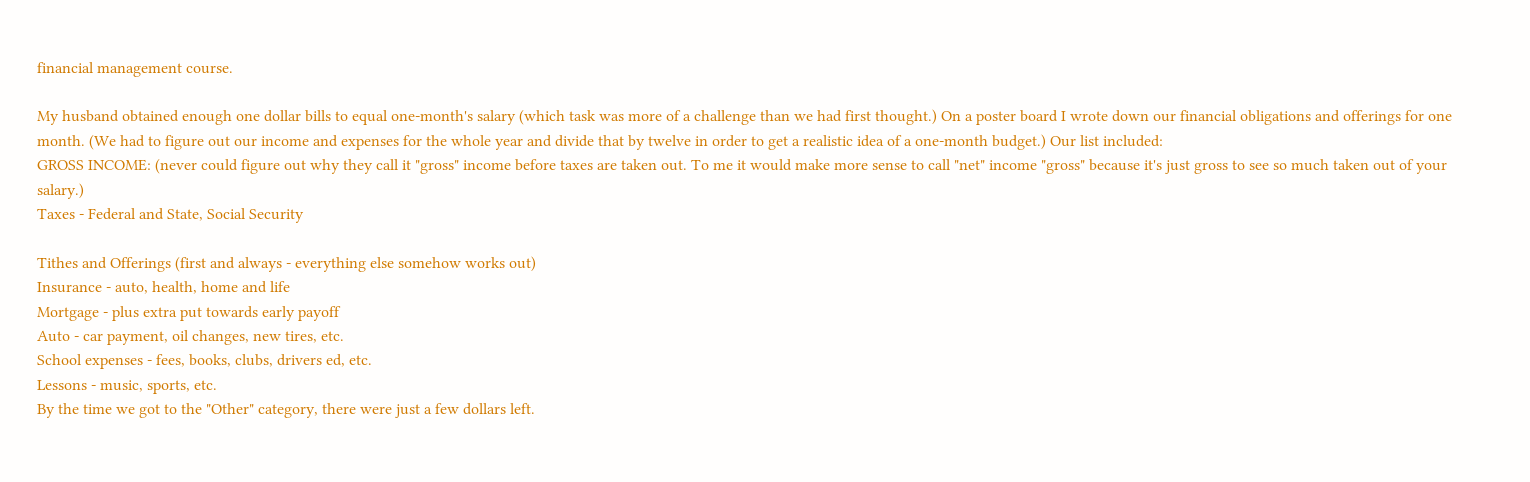financial management course.

My husband obtained enough one dollar bills to equal one-month's salary (which task was more of a challenge than we had first thought.) On a poster board I wrote down our financial obligations and offerings for one month. (We had to figure out our income and expenses for the whole year and divide that by twelve in order to get a realistic idea of a one-month budget.) Our list included:
GROSS INCOME: (never could figure out why they call it "gross" income before taxes are taken out. To me it would make more sense to call "net" income "gross" because it's just gross to see so much taken out of your salary.)
Taxes - Federal and State, Social Security

Tithes and Offerings (first and always - everything else somehow works out)
Insurance - auto, health, home and life
Mortgage - plus extra put towards early payoff
Auto - car payment, oil changes, new tires, etc.
School expenses - fees, books, clubs, drivers ed, etc.
Lessons - music, sports, etc.
By the time we got to the "Other" category, there were just a few dollars left.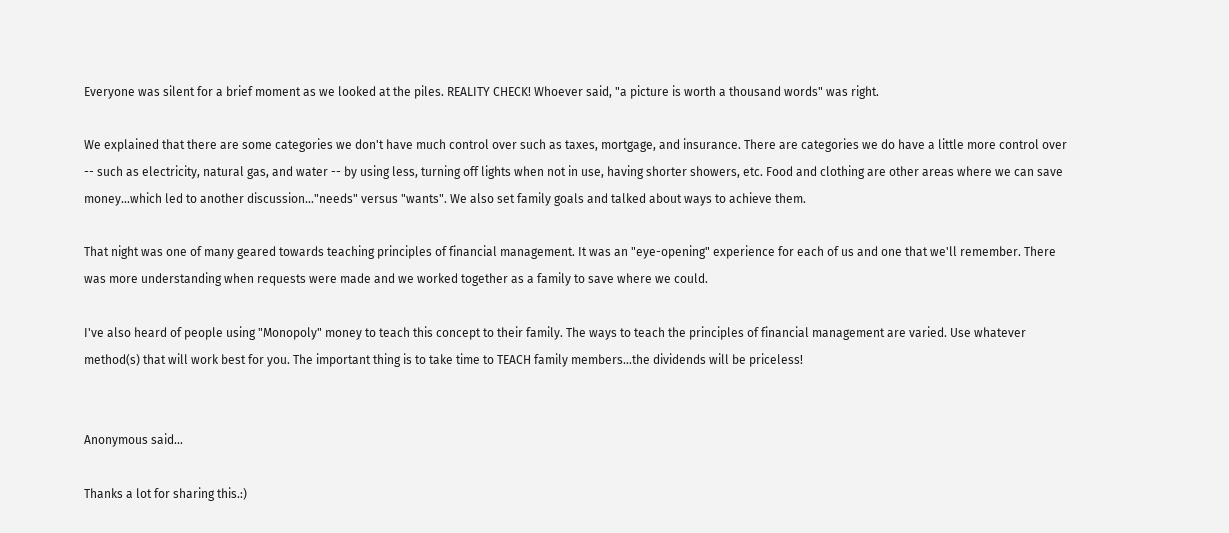Everyone was silent for a brief moment as we looked at the piles. REALITY CHECK! Whoever said, "a picture is worth a thousand words" was right.

We explained that there are some categories we don't have much control over such as taxes, mortgage, and insurance. There are categories we do have a little more control over -- such as electricity, natural gas, and water -- by using less, turning off lights when not in use, having shorter showers, etc. Food and clothing are other areas where we can save money...which led to another discussion..."needs" versus "wants". We also set family goals and talked about ways to achieve them.

That night was one of many geared towards teaching principles of financial management. It was an "eye-opening" experience for each of us and one that we'll remember. There was more understanding when requests were made and we worked together as a family to save where we could.

I've also heard of people using "Monopoly" money to teach this concept to their family. The ways to teach the principles of financial management are varied. Use whatever method(s) that will work best for you. The important thing is to take time to TEACH family members...the dividends will be priceless!


Anonymous said...

Thanks a lot for sharing this.:)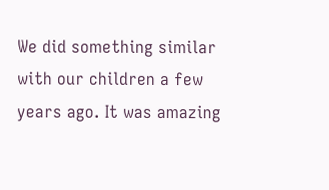We did something similar with our children a few years ago. It was amazing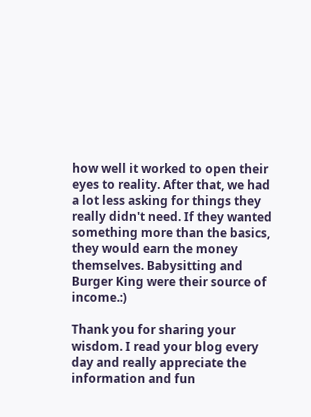how well it worked to open their eyes to reality. After that, we had a lot less asking for things they really didn't need. If they wanted something more than the basics, they would earn the money themselves. Babysitting and Burger King were their source of income.:)

Thank you for sharing your wisdom. I read your blog every day and really appreciate the information and fun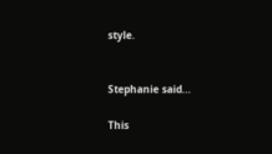style.


Stephanie said...

This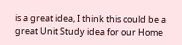is a great idea, I think this could be a great Unit Study idea for our Home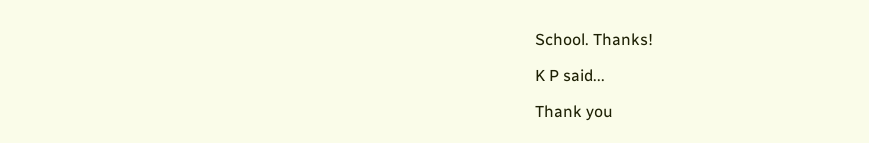School. Thanks!

K P said...

Thank you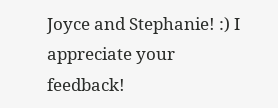Joyce and Stephanie! :) I appreciate your feedback!